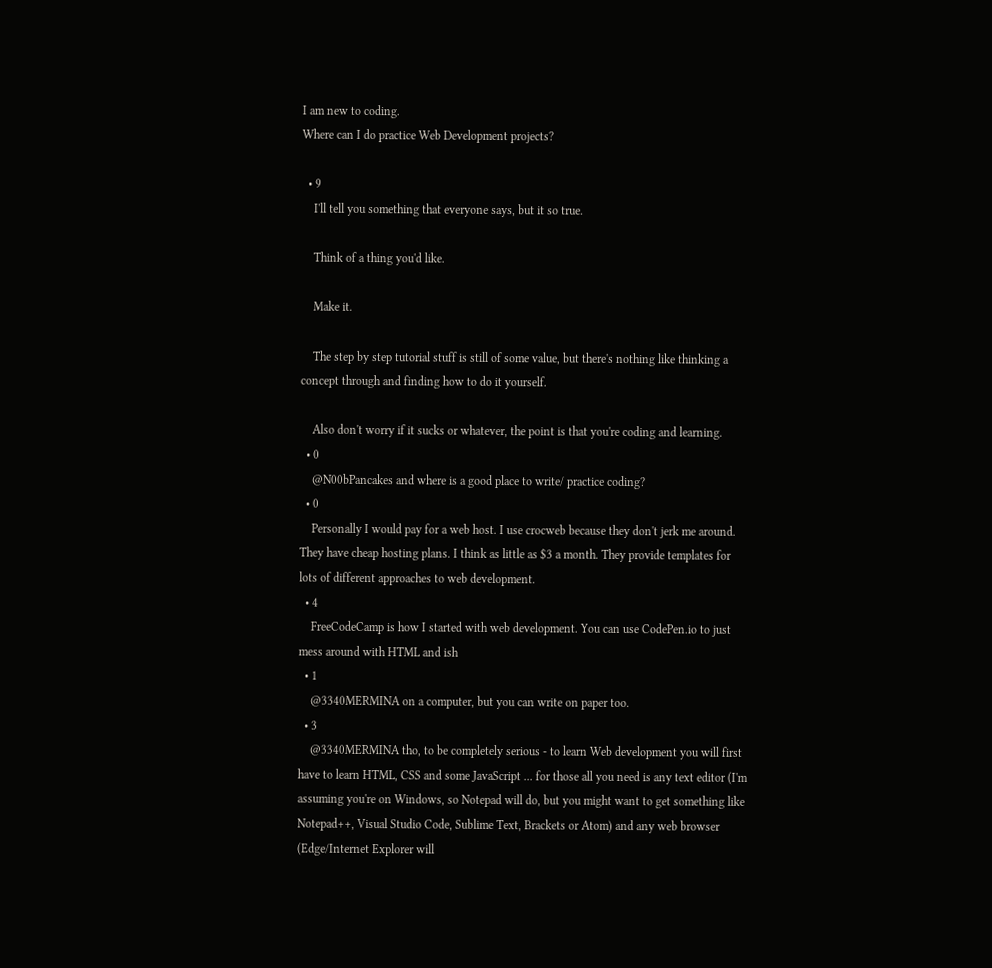I am new to coding.
Where can I do practice Web Development projects?

  • 9
    I'll tell you something that everyone says, but it so true.

    Think of a thing you'd like.

    Make it.

    The step by step tutorial stuff is still of some value, but there's nothing like thinking a concept through and finding how to do it yourself.

    Also don't worry if it sucks or whatever, the point is that you're coding and learning.
  • 0
    @N00bPancakes and where is a good place to write/ practice coding?
  • 0
    Personally I would pay for a web host. I use crocweb because they don't jerk me around. They have cheap hosting plans. I think as little as $3 a month. They provide templates for lots of different approaches to web development.
  • 4
    FreeCodeCamp is how I started with web development. You can use CodePen.io to just mess around with HTML and ish
  • 1
    @3340MERMINA on a computer, but you can write on paper too.
  • 3
    @3340MERMINA tho, to be completely serious - to learn Web development you will first have to learn HTML, CSS and some JavaScript ... for those all you need is any text editor (I'm assuming you're on Windows, so Notepad will do, but you might want to get something like Notepad++, Visual Studio Code, Sublime Text, Brackets or Atom) and any web browser (Edge/Internet Explorer will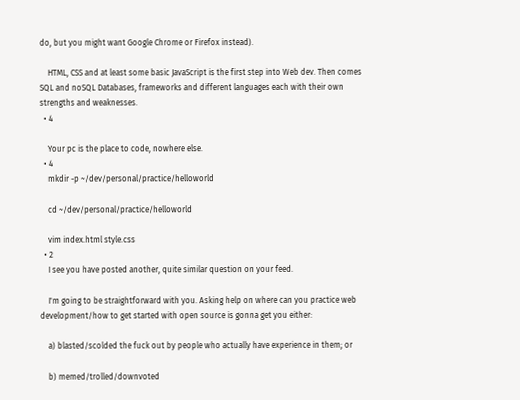do, but you might want Google Chrome or Firefox instead).

    HTML, CSS and at least some basic JavaScript is the first step into Web dev. Then comes SQL and noSQL Databases, frameworks and different languages each with their own strengths and weaknesses.
  • 4

    Your pc is the place to code, nowhere else.
  • 4
    mkdir -p ~/dev/personal/practice/helloworld

    cd ~/dev/personal/practice/helloworld

    vim index.html style.css
  • 2
    I see you have posted another, quite similar question on your feed.

    I'm going to be straightforward with you. Asking help on where can you practice web development/how to get started with open source is gonna get you either:

    a) blasted/scolded the fuck out by people who actually have experience in them; or

    b) memed/trolled/downvoted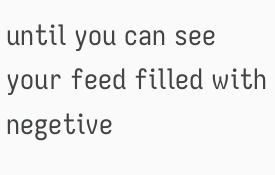until you can see your feed filled with negetive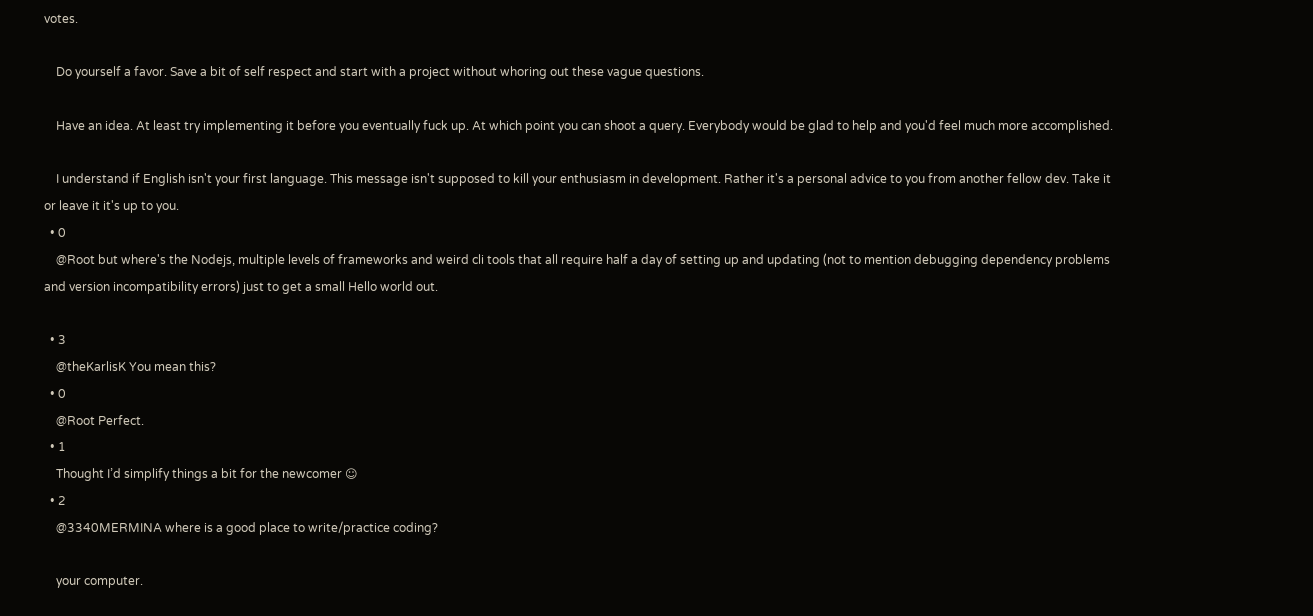votes.

    Do yourself a favor. Save a bit of self respect and start with a project without whoring out these vague questions.

    Have an idea. At least try implementing it before you eventually fuck up. At which point you can shoot a query. Everybody would be glad to help and you'd feel much more accomplished.

    I understand if English isn't your first language. This message isn't supposed to kill your enthusiasm in development. Rather it's a personal advice to you from another fellow dev. Take it or leave it it's up to you.
  • 0
    @Root but where's the Nodejs, multiple levels of frameworks and weird cli tools that all require half a day of setting up and updating (not to mention debugging dependency problems and version incompatibility errors) just to get a small Hello world out.

  • 3
    @theKarlisK You mean this?
  • 0
    @Root Perfect.
  • 1
    Thought I’d simplify things a bit for the newcomer ☺
  • 2
    @3340MERMINA where is a good place to write/practice coding?

    your computer.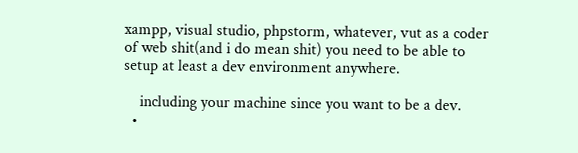xampp, visual studio, phpstorm, whatever, vut as a coder of web shit(and i do mean shit) you need to be able to setup at least a dev environment anywhere.

    including your machine since you want to be a dev.
  •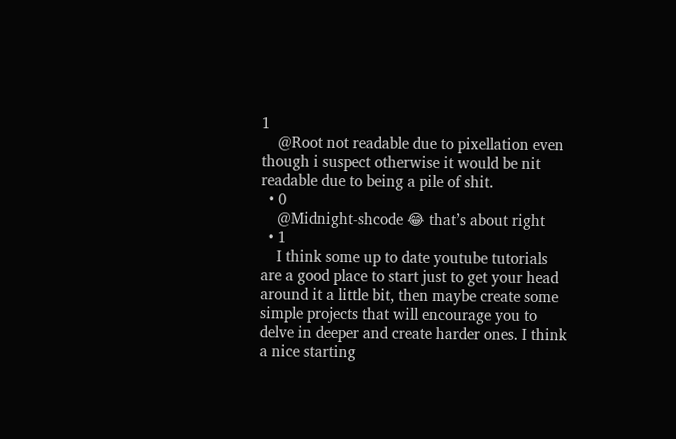1
    @Root not readable due to pixellation even though i suspect otherwise it would be nit readable due to being a pile of shit.
  • 0
    @Midnight-shcode 😂 that’s about right
  • 1
    I think some up to date youtube tutorials are a good place to start just to get your head around it a little bit, then maybe create some simple projects that will encourage you to delve in deeper and create harder ones. I think a nice starting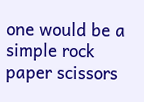one would be a simple rock paper scissors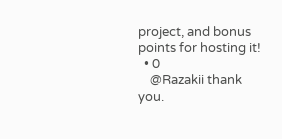project, and bonus points for hosting it!
  • 0
    @Razakii thank you.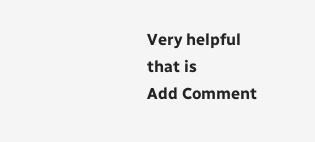Very helpful that is
Add Comment